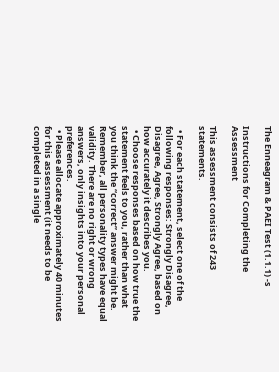The Enneagram & PAEI Test (1.1.1) -s

Instructions for Completing the Assessment

This assessment consists of 243 statements.

  • For each statement, select one of the following responses: Strongly Disagree, Disagree, Agree, Strongly Agree, based on how accurately it describes you.
  • Choose responses based on how true the statement feels to you, rather than what you think the “correct” answer might be. Remember, all personality types have equal validity. There are no right or wrong answers, only insights into your personal preferences.
  • Please allocate approximately 40 minutes for this assessment (it needs to be completed in a single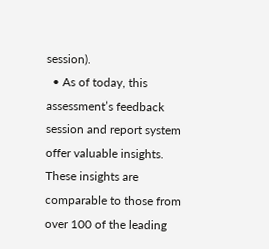session).
  • As of today, this assessment’s feedback session and report system offer valuable insights. These insights are comparable to those from over 100 of the leading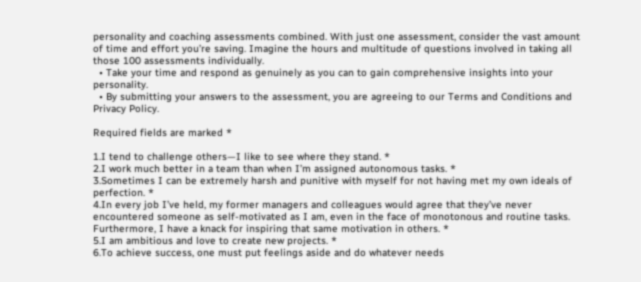personality and coaching assessments combined. With just one assessment, consider the vast amount of time and effort you’re saving. Imagine the hours and multitude of questions involved in taking all those 100 assessments individually.
  • Take your time and respond as genuinely as you can to gain comprehensive insights into your personality.
  • By submitting your answers to the assessment, you are agreeing to our Terms and Conditions and Privacy Policy.

Required fields are marked *

1.I tend to challenge others—I like to see where they stand. *
2.I work much better in a team than when I’m assigned autonomous tasks. *
3.Sometimes I can be extremely harsh and punitive with myself for not having met my own ideals of perfection. *
4.In every job I’ve held, my former managers and colleagues would agree that they’ve never encountered someone as self-motivated as I am, even in the face of monotonous and routine tasks. Furthermore, I have a knack for inspiring that same motivation in others. *
5.I am ambitious and love to create new projects. *
6.To achieve success, one must put feelings aside and do whatever needs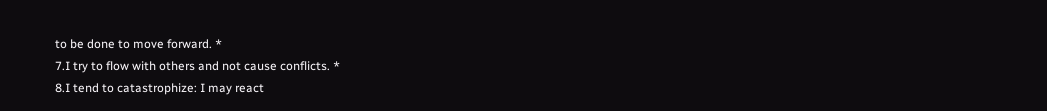to be done to move forward. *
7.I try to flow with others and not cause conflicts. *
8.I tend to catastrophize: I may react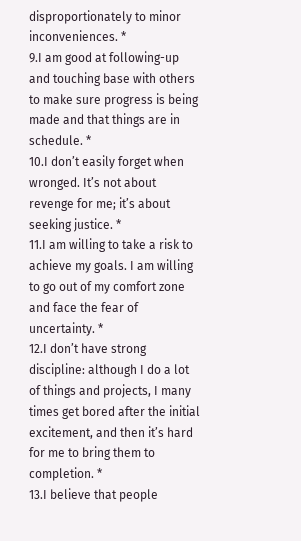disproportionately to minor inconveniences. *
9.I am good at following-up and touching base with others to make sure progress is being made and that things are in schedule. *
10.I don’t easily forget when wronged. It’s not about revenge for me; it’s about seeking justice. *
11.I am willing to take a risk to achieve my goals. I am willing to go out of my comfort zone and face the fear of uncertainty. *
12.I don’t have strong discipline: although I do a lot of things and projects, I many times get bored after the initial excitement, and then it’s hard for me to bring them to completion. *
13.I believe that people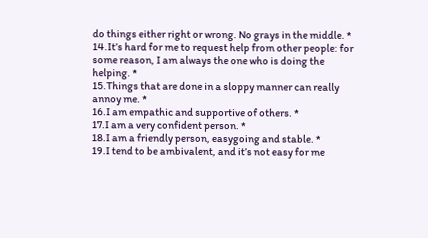do things either right or wrong. No grays in the middle. *
14.It’s hard for me to request help from other people: for some reason, I am always the one who is doing the helping. *
15.Things that are done in a sloppy manner can really annoy me. *
16.I am empathic and supportive of others. *
17.I am a very confident person. *
18.I am a friendly person, easygoing and stable. *
19.I tend to be ambivalent, and it’s not easy for me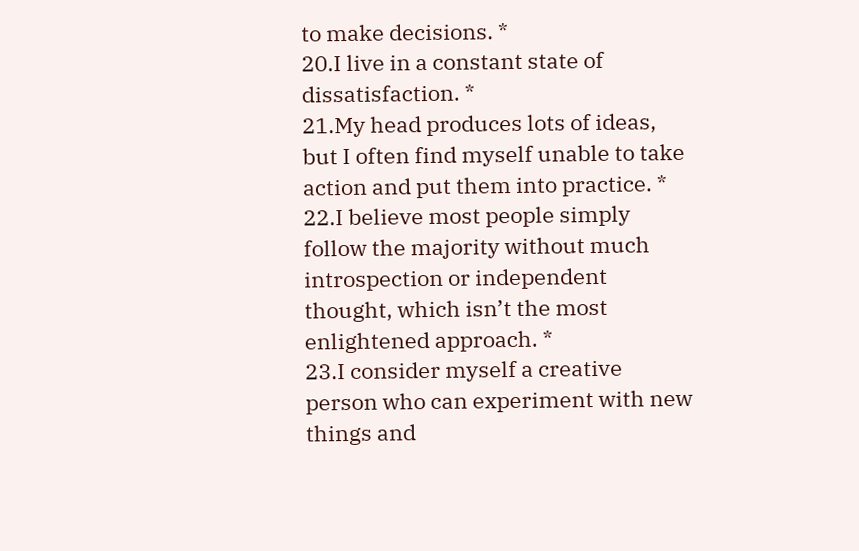to make decisions. *
20.I live in a constant state of dissatisfaction. *
21.My head produces lots of ideas, but I often find myself unable to take action and put them into practice. *
22.I believe most people simply follow the majority without much introspection or independent thought, which isn’t the most enlightened approach. *
23.I consider myself a creative person who can experiment with new things and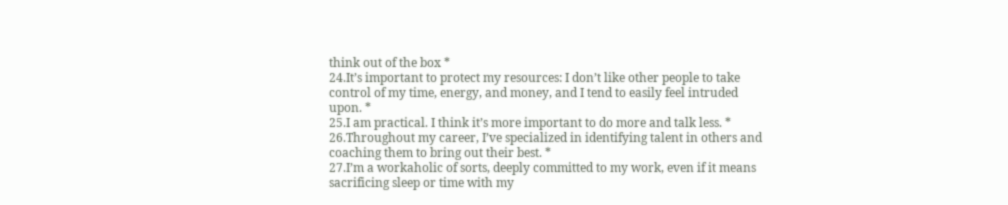think out of the box *
24.It’s important to protect my resources: I don’t like other people to take control of my time, energy, and money, and I tend to easily feel intruded upon. *
25.I am practical. I think it’s more important to do more and talk less. *
26.Throughout my career, I’ve specialized in identifying talent in others and coaching them to bring out their best. *
27.I’m a workaholic of sorts, deeply committed to my work, even if it means sacrificing sleep or time with my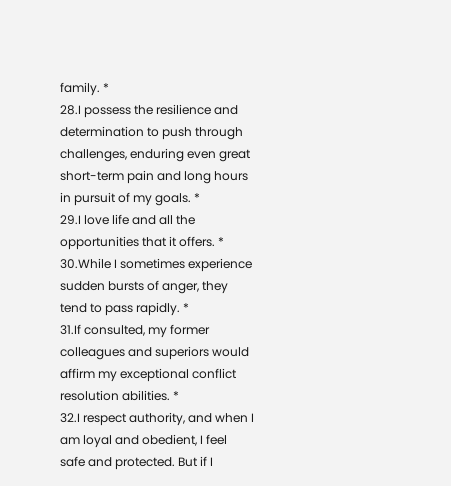family. *
28.I possess the resilience and determination to push through challenges, enduring even great short-term pain and long hours in pursuit of my goals. *
29.I love life and all the opportunities that it offers. *
30.While I sometimes experience sudden bursts of anger, they tend to pass rapidly. *
31.If consulted, my former colleagues and superiors would affirm my exceptional conflict resolution abilities. *
32.I respect authority, and when I am loyal and obedient, I feel safe and protected. But if I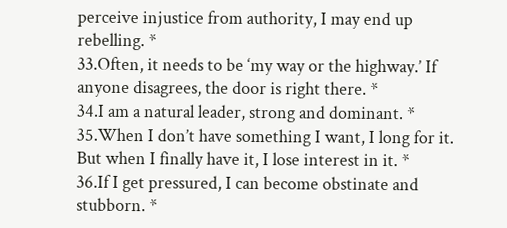perceive injustice from authority, I may end up rebelling. *
33.Often, it needs to be ‘my way or the highway.’ If anyone disagrees, the door is right there. *
34.I am a natural leader, strong and dominant. *
35.When I don’t have something I want, I long for it. But when I finally have it, I lose interest in it. *
36.If I get pressured, I can become obstinate and stubborn. *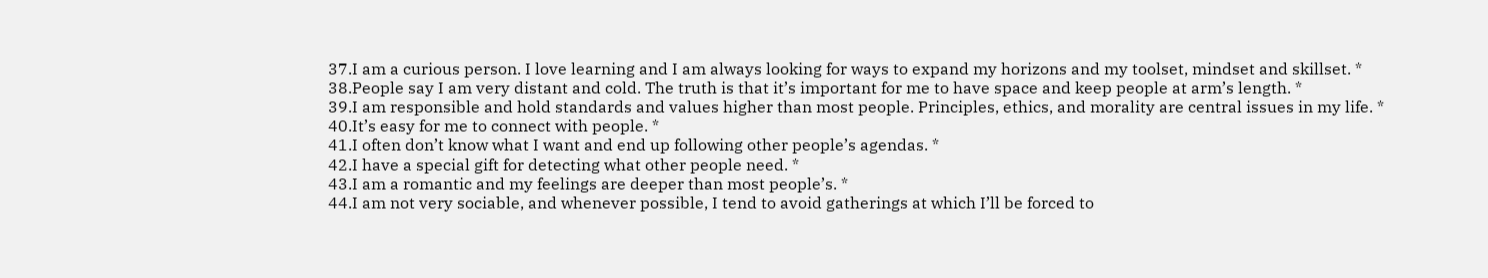37.I am a curious person. I love learning and I am always looking for ways to expand my horizons and my toolset, mindset and skillset. *
38.People say I am very distant and cold. The truth is that it’s important for me to have space and keep people at arm’s length. *
39.I am responsible and hold standards and values higher than most people. Principles, ethics, and morality are central issues in my life. *
40.It’s easy for me to connect with people. *
41.I often don’t know what I want and end up following other people’s agendas. *
42.I have a special gift for detecting what other people need. *
43.I am a romantic and my feelings are deeper than most people’s. *
44.I am not very sociable, and whenever possible, I tend to avoid gatherings at which I’ll be forced to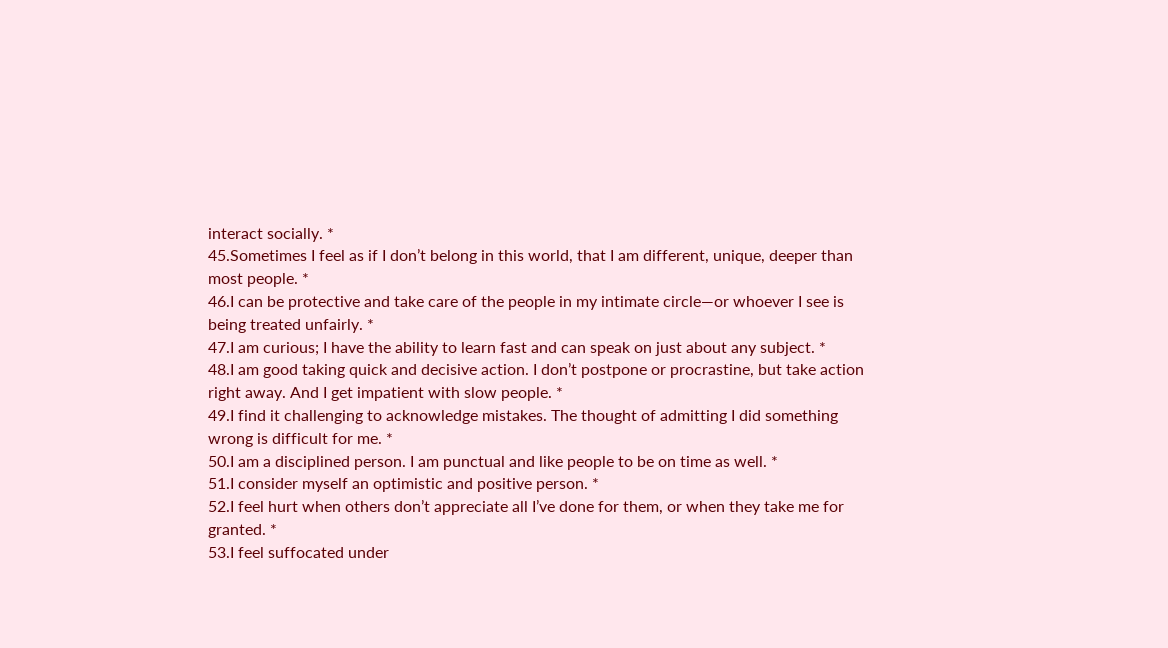interact socially. *
45.Sometimes I feel as if I don’t belong in this world, that I am different, unique, deeper than most people. *
46.I can be protective and take care of the people in my intimate circle—or whoever I see is being treated unfairly. *
47.I am curious; I have the ability to learn fast and can speak on just about any subject. *
48.I am good taking quick and decisive action. I don’t postpone or procrastine, but take action right away. And I get impatient with slow people. *
49.I find it challenging to acknowledge mistakes. The thought of admitting I did something wrong is difficult for me. *
50.I am a disciplined person. I am punctual and like people to be on time as well. *
51.I consider myself an optimistic and positive person. *
52.I feel hurt when others don’t appreciate all I’ve done for them, or when they take me for granted. *
53.I feel suffocated under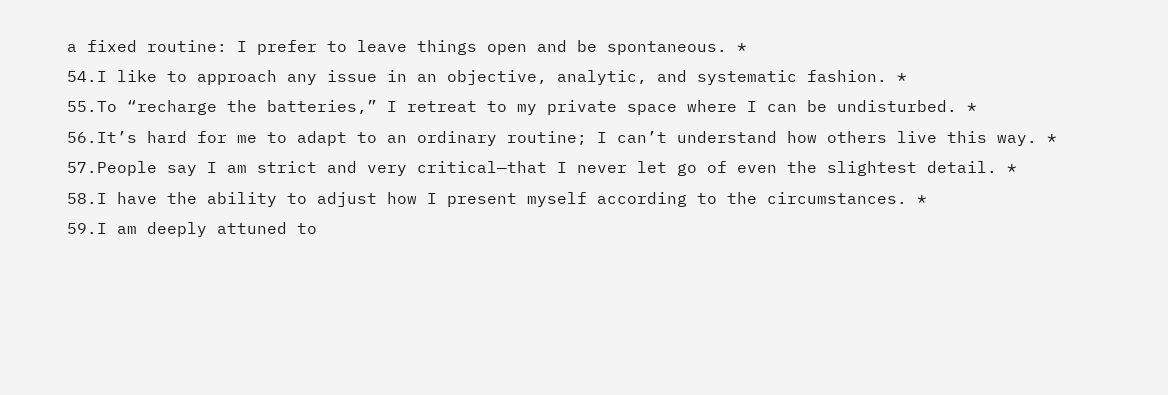a fixed routine: I prefer to leave things open and be spontaneous. *
54.I like to approach any issue in an objective, analytic, and systematic fashion. *
55.To “recharge the batteries,” I retreat to my private space where I can be undisturbed. *
56.It’s hard for me to adapt to an ordinary routine; I can’t understand how others live this way. *
57.People say I am strict and very critical—that I never let go of even the slightest detail. *
58.I have the ability to adjust how I present myself according to the circumstances. *
59.I am deeply attuned to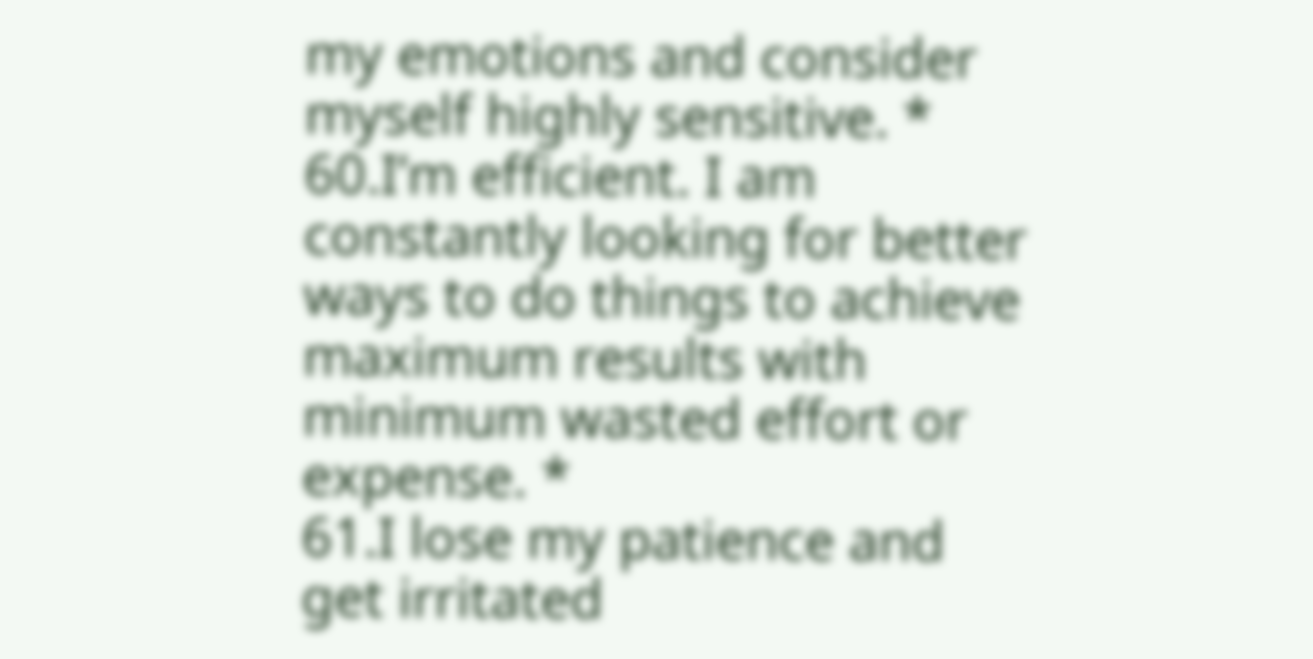my emotions and consider myself highly sensitive. *
60.I’m efficient. I am constantly looking for better ways to do things to achieve maximum results with minimum wasted effort or expense. *
61.I lose my patience and get irritated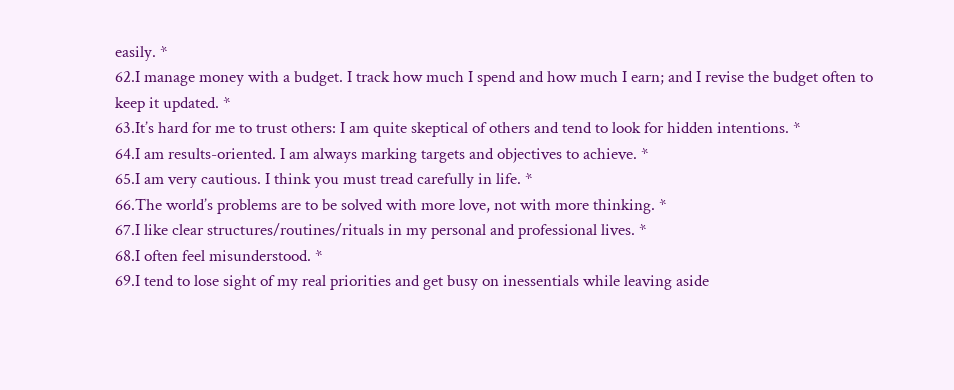easily. *
62.I manage money with a budget. I track how much I spend and how much I earn; and I revise the budget often to keep it updated. *
63.It’s hard for me to trust others: I am quite skeptical of others and tend to look for hidden intentions. *
64.I am results-oriented. I am always marking targets and objectives to achieve. *
65.I am very cautious. I think you must tread carefully in life. *
66.The world’s problems are to be solved with more love, not with more thinking. *
67.I like clear structures/routines/rituals in my personal and professional lives. *
68.I often feel misunderstood. *
69.I tend to lose sight of my real priorities and get busy on inessentials while leaving aside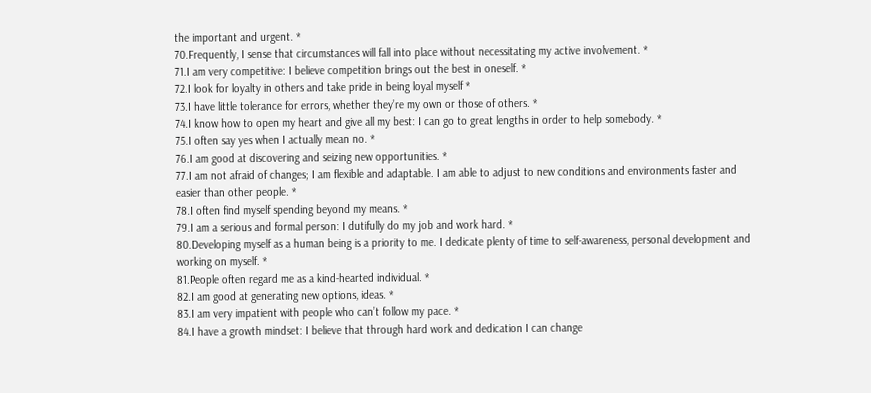the important and urgent. *
70.Frequently, I sense that circumstances will fall into place without necessitating my active involvement. *
71.I am very competitive: I believe competition brings out the best in oneself. *
72.I look for loyalty in others and take pride in being loyal myself *
73.I have little tolerance for errors, whether they’re my own or those of others. *
74.I know how to open my heart and give all my best: I can go to great lengths in order to help somebody. *
75.I often say yes when I actually mean no. *
76.I am good at discovering and seizing new opportunities. *
77.I am not afraid of changes; I am flexible and adaptable. I am able to adjust to new conditions and environments faster and easier than other people. *
78.I often find myself spending beyond my means. *
79.I am a serious and formal person: I dutifully do my job and work hard. *
80.Developing myself as a human being is a priority to me. I dedicate plenty of time to self-awareness, personal development and working on myself. *
81.People often regard me as a kind-hearted individual. *
82.I am good at generating new options, ideas. *
83.I am very impatient with people who can’t follow my pace. *
84.I have a growth mindset: I believe that through hard work and dedication I can change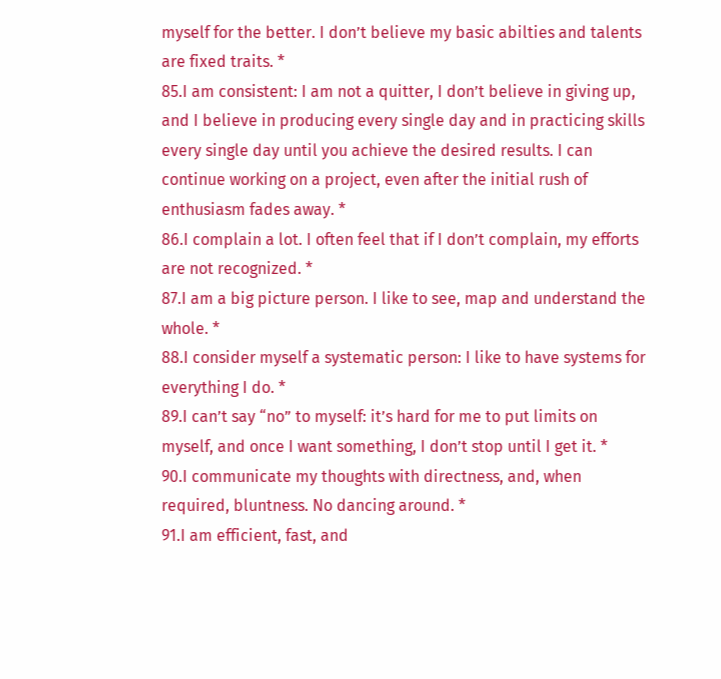myself for the better. I don’t believe my basic abilties and talents are fixed traits. *
85.I am consistent: I am not a quitter, I don’t believe in giving up, and I believe in producing every single day and in practicing skills every single day until you achieve the desired results. I can continue working on a project, even after the initial rush of enthusiasm fades away. *
86.I complain a lot. I often feel that if I don’t complain, my efforts are not recognized. *
87.I am a big picture person. I like to see, map and understand the whole. *
88.I consider myself a systematic person: I like to have systems for everything I do. *
89.I can’t say “no” to myself: it’s hard for me to put limits on myself, and once I want something, I don’t stop until I get it. *
90.I communicate my thoughts with directness, and, when required, bluntness. No dancing around. *
91.I am efficient, fast, and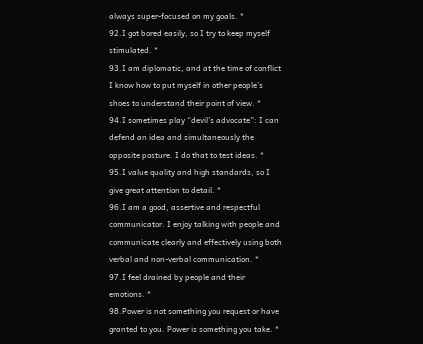always super-focused on my goals. *
92.I got bored easily, so I try to keep myself stimulated. *
93.I am diplomatic, and at the time of conflict I know how to put myself in other people’s shoes to understand their point of view. *
94.I sometimes play “devil’s advocate”: I can defend an idea and simultaneously the opposite posture. I do that to test ideas. *
95.I value quality and high standards, so I give great attention to detail. *
96.I am a good, assertive and respectful communicator. I enjoy talking with people and communicate clearly and effectively using both verbal and non-verbal communication. *
97.I feel drained by people and their emotions. *
98.Power is not something you request or have granted to you. Power is something you take. *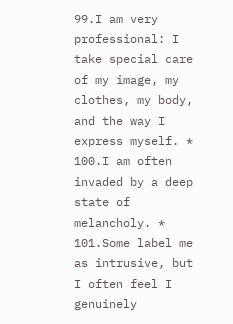99.I am very professional: I take special care of my image, my clothes, my body, and the way I express myself. *
100.I am often invaded by a deep state of melancholy. *
101.Some label me as intrusive, but I often feel I genuinely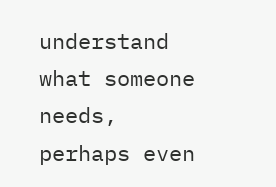understand what someone needs, perhaps even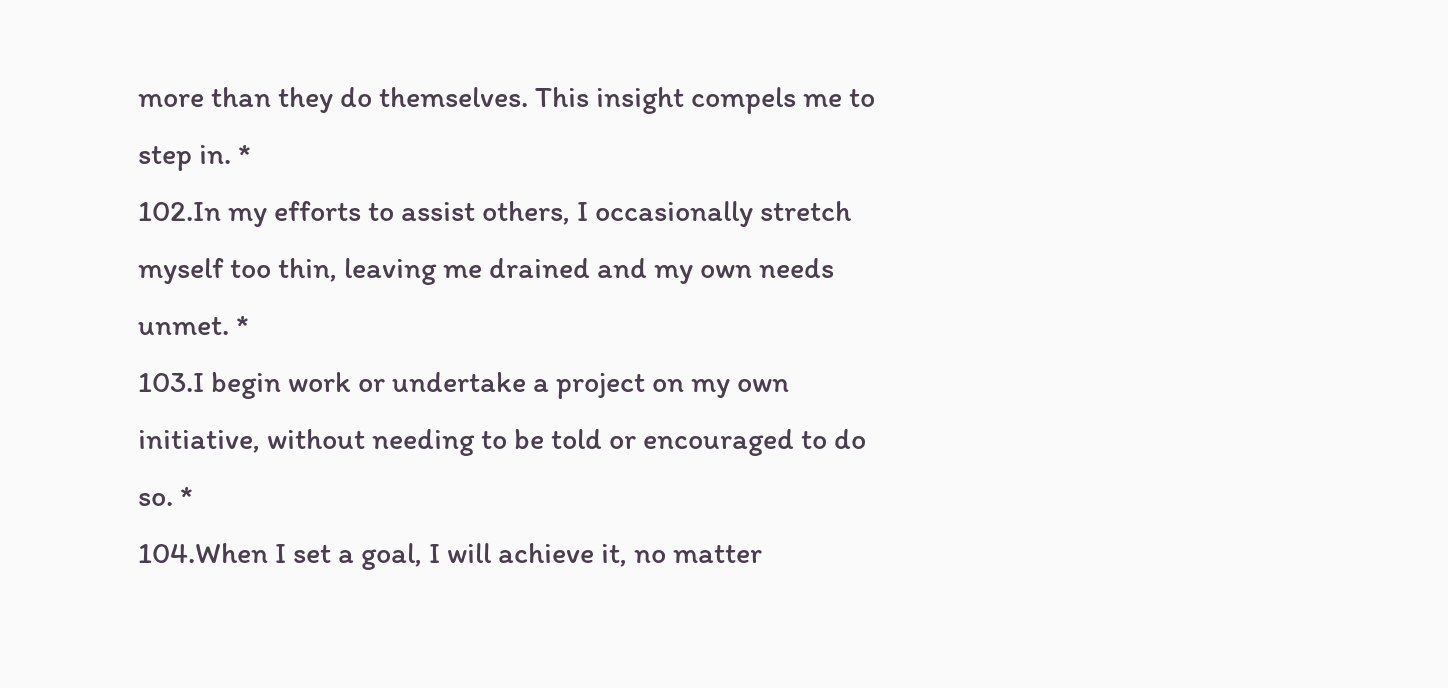more than they do themselves. This insight compels me to step in. *
102.In my efforts to assist others, I occasionally stretch myself too thin, leaving me drained and my own needs unmet. *
103.I begin work or undertake a project on my own initiative, without needing to be told or encouraged to do so. *
104.When I set a goal, I will achieve it, no matter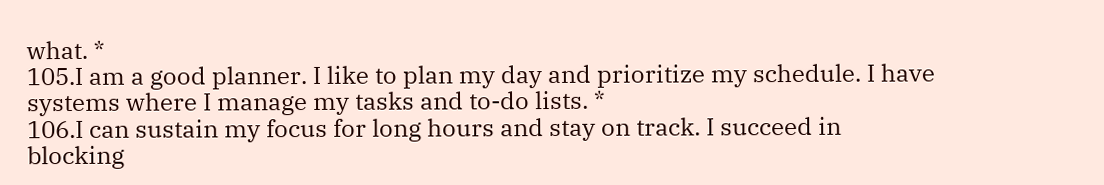what. *
105.I am a good planner. I like to plan my day and prioritize my schedule. I have systems where I manage my tasks and to-do lists. *
106.I can sustain my focus for long hours and stay on track. I succeed in blocking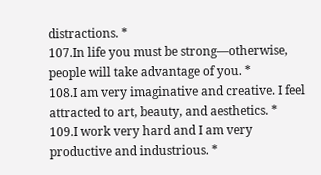distractions. *
107.In life you must be strong—otherwise, people will take advantage of you. *
108.I am very imaginative and creative. I feel attracted to art, beauty, and aesthetics. *
109.I work very hard and I am very productive and industrious. *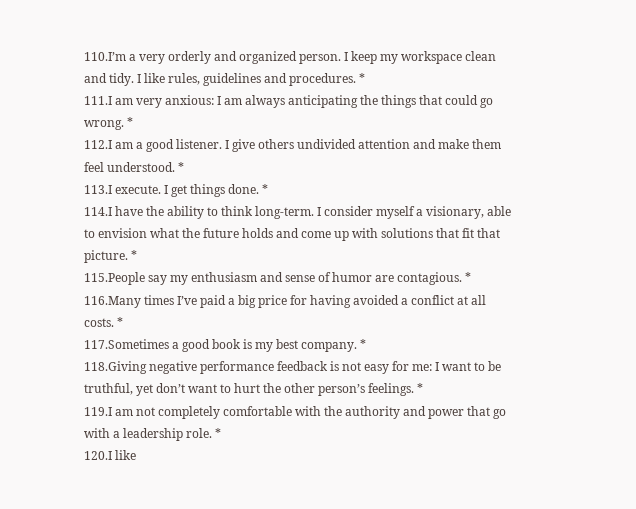110.I’m a very orderly and organized person. I keep my workspace clean and tidy. I like rules, guidelines and procedures. *
111.I am very anxious: I am always anticipating the things that could go wrong. *
112.I am a good listener. I give others undivided attention and make them feel understood. *
113.I execute. I get things done. *
114.I have the ability to think long-term. I consider myself a visionary, able to envision what the future holds and come up with solutions that fit that picture. *
115.People say my enthusiasm and sense of humor are contagious. *
116.Many times I’ve paid a big price for having avoided a conflict at all costs. *
117.Sometimes a good book is my best company. *
118.Giving negative performance feedback is not easy for me: I want to be truthful, yet don’t want to hurt the other person’s feelings. *
119.I am not completely comfortable with the authority and power that go with a leadership role. *
120.I like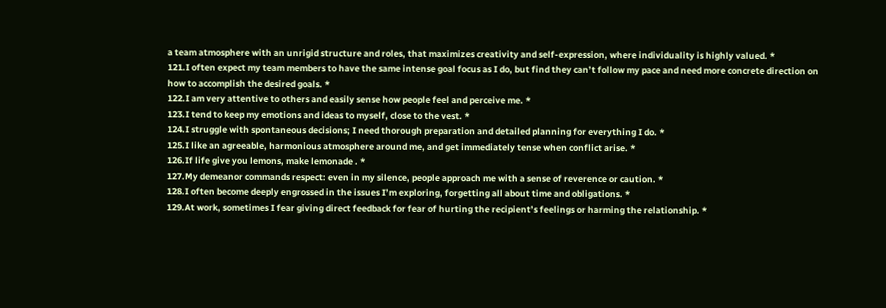a team atmosphere with an unrigid structure and roles, that maximizes creativity and self-expression, where individuality is highly valued. *
121.I often expect my team members to have the same intense goal focus as I do, but find they can’t follow my pace and need more concrete direction on how to accomplish the desired goals. *
122.I am very attentive to others and easily sense how people feel and perceive me. *
123.I tend to keep my emotions and ideas to myself, close to the vest. *
124.I struggle with spontaneous decisions; I need thorough preparation and detailed planning for everything I do. *
125.I like an agreeable, harmonious atmosphere around me, and get immediately tense when conflict arise. *
126.If life give you lemons, make lemonade . *
127.My demeanor commands respect: even in my silence, people approach me with a sense of reverence or caution. *
128.I often become deeply engrossed in the issues I’m exploring, forgetting all about time and obligations. *
129.At work, sometimes I fear giving direct feedback for fear of hurting the recipient’s feelings or harming the relationship. *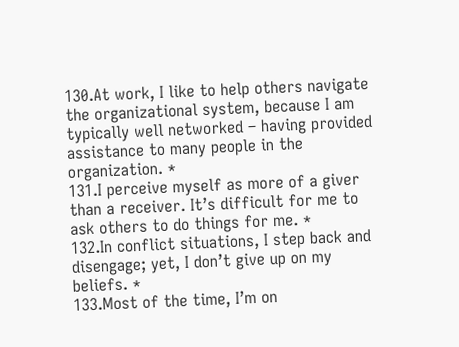130.At work, I like to help others navigate the organizational system, because I am typically well networked – having provided assistance to many people in the organization. *
131.I perceive myself as more of a giver than a receiver. It’s difficult for me to ask others to do things for me. *
132.In conflict situations, I step back and disengage; yet, I don’t give up on my beliefs. *
133.Most of the time, I’m on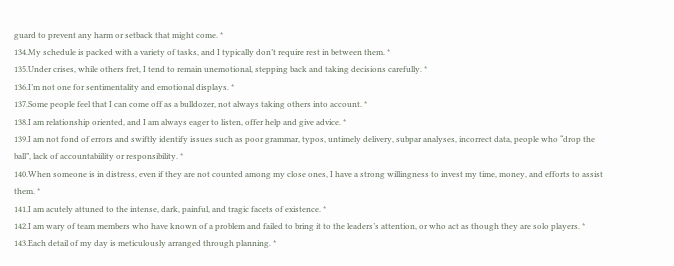guard to prevent any harm or setback that might come. *
134.My schedule is packed with a variety of tasks, and I typically don’t require rest in between them. *
135.Under crises, while others fret, I tend to remain unemotional, stepping back and taking decisions carefully. *
136.I’m not one for sentimentality and emotional displays. *
137.Some people feel that I can come off as a bulldozer, not always taking others into account. *
138.I am relationship oriented, and I am always eager to listen, offer help and give advice. *
139.I am not fond of errors and swiftly identify issues such as poor grammar, typos, untimely delivery, subpar analyses, incorrect data, people who “drop the ball”, lack of accountabiility or responsibility. *
140.When someone is in distress, even if they are not counted among my close ones, I have a strong willingness to invest my time, money, and efforts to assist them. *
141.I am acutely attuned to the intense, dark, painful, and tragic facets of existence. *
142.I am wary of team members who have known of a problem and failed to bring it to the leaders’s attention, or who act as though they are solo players. *
143.Each detail of my day is meticulously arranged through planning. *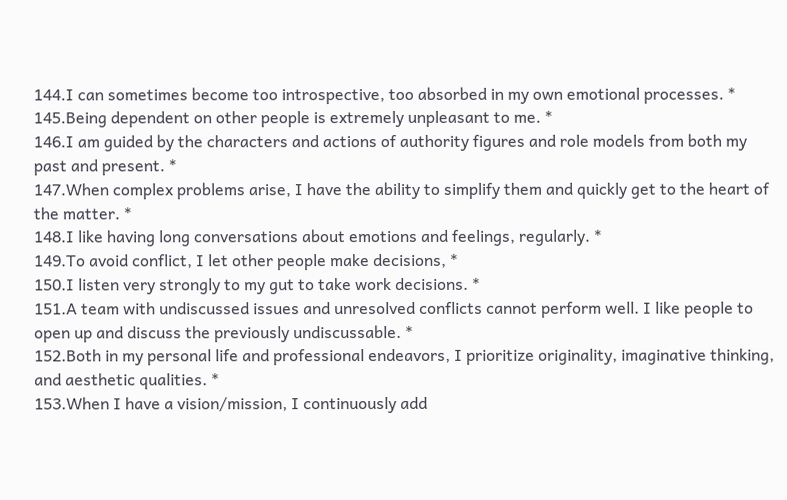144.I can sometimes become too introspective, too absorbed in my own emotional processes. *
145.Being dependent on other people is extremely unpleasant to me. *
146.I am guided by the characters and actions of authority figures and role models from both my past and present. *
147.When complex problems arise, I have the ability to simplify them and quickly get to the heart of the matter. *
148.I like having long conversations about emotions and feelings, regularly. *
149.To avoid conflict, I let other people make decisions, *
150.I listen very strongly to my gut to take work decisions. *
151.A team with undiscussed issues and unresolved conflicts cannot perform well. I like people to open up and discuss the previously undiscussable. *
152.Both in my personal life and professional endeavors, I prioritize originality, imaginative thinking, and aesthetic qualities. *
153.When I have a vision/mission, I continuously add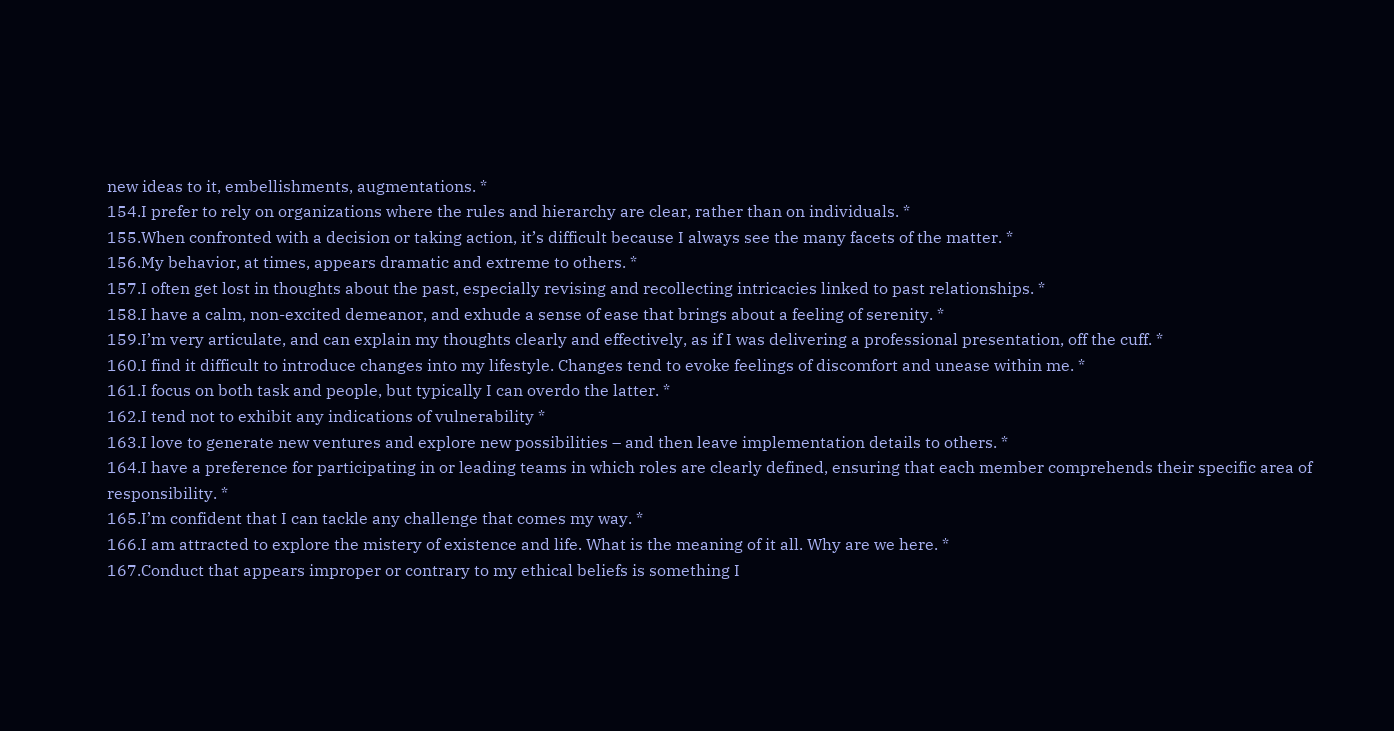new ideas to it, embellishments, augmentations. *
154.I prefer to rely on organizations where the rules and hierarchy are clear, rather than on individuals. *
155.When confronted with a decision or taking action, it’s difficult because I always see the many facets of the matter. *
156.My behavior, at times, appears dramatic and extreme to others. *
157.I often get lost in thoughts about the past, especially revising and recollecting intricacies linked to past relationships. *
158.I have a calm, non-excited demeanor, and exhude a sense of ease that brings about a feeling of serenity. *
159.I’m very articulate, and can explain my thoughts clearly and effectively, as if I was delivering a professional presentation, off the cuff. *
160.I find it difficult to introduce changes into my lifestyle. Changes tend to evoke feelings of discomfort and unease within me. *
161.I focus on both task and people, but typically I can overdo the latter. *
162.I tend not to exhibit any indications of vulnerability *
163.I love to generate new ventures and explore new possibilities – and then leave implementation details to others. *
164.I have a preference for participating in or leading teams in which roles are clearly defined, ensuring that each member comprehends their specific area of responsibility. *
165.I’m confident that I can tackle any challenge that comes my way. *
166.I am attracted to explore the mistery of existence and life. What is the meaning of it all. Why are we here. *
167.Conduct that appears improper or contrary to my ethical beliefs is something I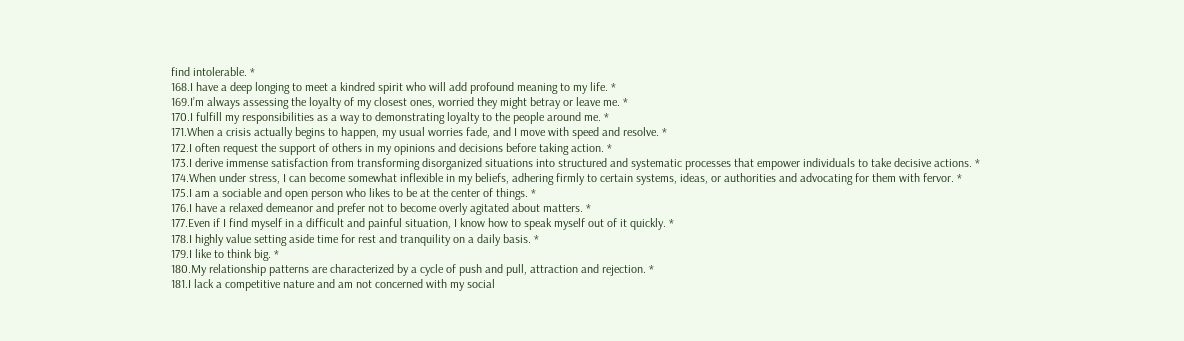find intolerable. *
168.I have a deep longing to meet a kindred spirit who will add profound meaning to my life. *
169.I’m always assessing the loyalty of my closest ones, worried they might betray or leave me. *
170.I fulfill my responsibilities as a way to demonstrating loyalty to the people around me. *
171.When a crisis actually begins to happen, my usual worries fade, and I move with speed and resolve. *
172.I often request the support of others in my opinions and decisions before taking action. *
173.I derive immense satisfaction from transforming disorganized situations into structured and systematic processes that empower individuals to take decisive actions. *
174.When under stress, I can become somewhat inflexible in my beliefs, adhering firmly to certain systems, ideas, or authorities and advocating for them with fervor. *
175.I am a sociable and open person who likes to be at the center of things. *
176.I have a relaxed demeanor and prefer not to become overly agitated about matters. *
177.Even if I find myself in a difficult and painful situation, I know how to speak myself out of it quickly. *
178.I highly value setting aside time for rest and tranquility on a daily basis. *
179.I like to think big. *
180.My relationship patterns are characterized by a cycle of push and pull, attraction and rejection. *
181.I lack a competitive nature and am not concerned with my social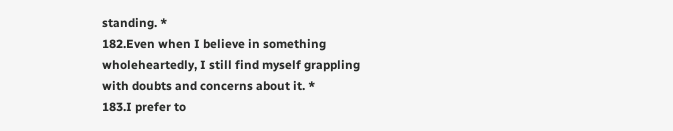standing. *
182.Even when I believe in something wholeheartedly, I still find myself grappling with doubts and concerns about it. *
183.I prefer to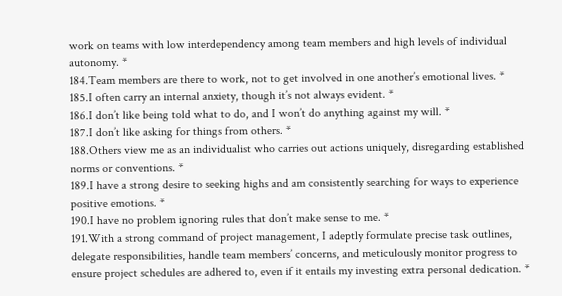work on teams with low interdependency among team members and high levels of individual autonomy. *
184.Team members are there to work, not to get involved in one another’s emotional lives. *
185.I often carry an internal anxiety, though it’s not always evident. *
186.I don’t like being told what to do, and I won’t do anything against my will. *
187.I don’t like asking for things from others. *
188.Others view me as an individualist who carries out actions uniquely, disregarding established norms or conventions. *
189.I have a strong desire to seeking highs and am consistently searching for ways to experience positive emotions. *
190.I have no problem ignoring rules that don’t make sense to me. *
191.With a strong command of project management, I adeptly formulate precise task outlines, delegate responsibilities, handle team members’ concerns, and meticulously monitor progress to ensure project schedules are adhered to, even if it entails my investing extra personal dedication. *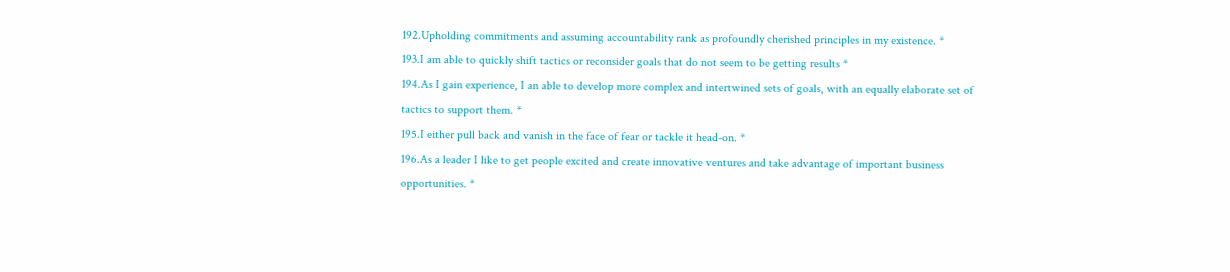192.Upholding commitments and assuming accountability rank as profoundly cherished principles in my existence. *
193.I am able to quickly shift tactics or reconsider goals that do not seem to be getting results *
194.As I gain experience, I an able to develop more complex and intertwined sets of goals, with an equally elaborate set of tactics to support them. *
195.I either pull back and vanish in the face of fear or tackle it head-on. *
196.As a leader I like to get people excited and create innovative ventures and take advantage of important business opportunities. *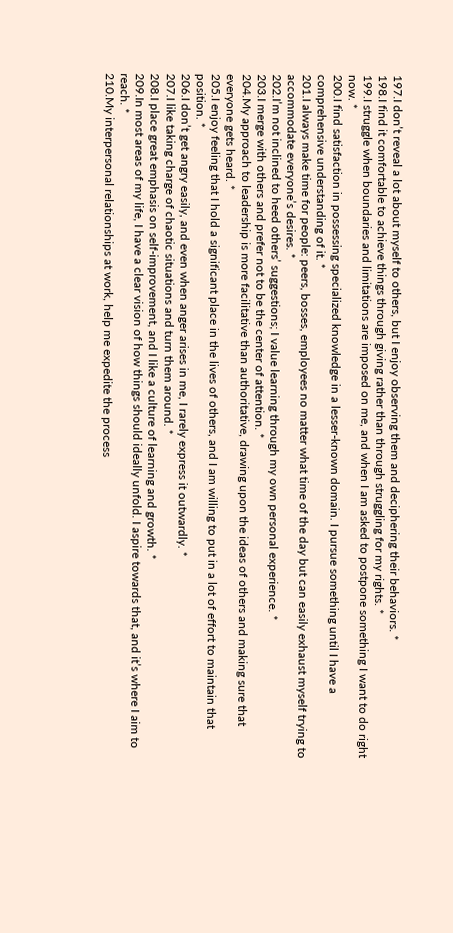197.I don’t reveal a lot about myself to others, but I enjoy observing them and deciphering their behaviors. *
198.I find it comfortable to achieve things through giving rather than through struggling for my rights. *
199.I struggle when boundaries and limitations are imposed on me, and when I am asked to postpone something I want to do right now. *
200.I find satisfaction in possessing specialized knowledge in a lesser-known domain. I pursue something until I have a comprehensive understanding of it. *
201.I always make time for people: peers, bosses, employees no matter what time of the day but can easily exhaust myself trying to accommodate everyone’s desires. *
202.I’m not inclined to heed others’ suggestions; I value learning through my own personal experience. *
203.I merge with others and prefer not to be the center of attention. *
204.My approach to leadership is more facilitative than authoritative, drawing upon the ideas of others and making sure that everyone gets heard. *
205.I enjoy feeling that I hold a significant place in the lives of others, and I am willing to put in a lot of effort to maintain that position. *
206.I don’t get angry easily, and even when anger arises in me, I rarely express it outwardly. *
207.I like taking charge of chaotic situations and turn them around. *
208.I place great emphasis on self-improvement, and I like a culture of learning and growth. *
209.In most areas of my life, I have a clear vision of how things should ideally unfold. I aspire towards that, and it’s where I aim to reach. *
210.My interpersonal relationships at work, help me expedite the process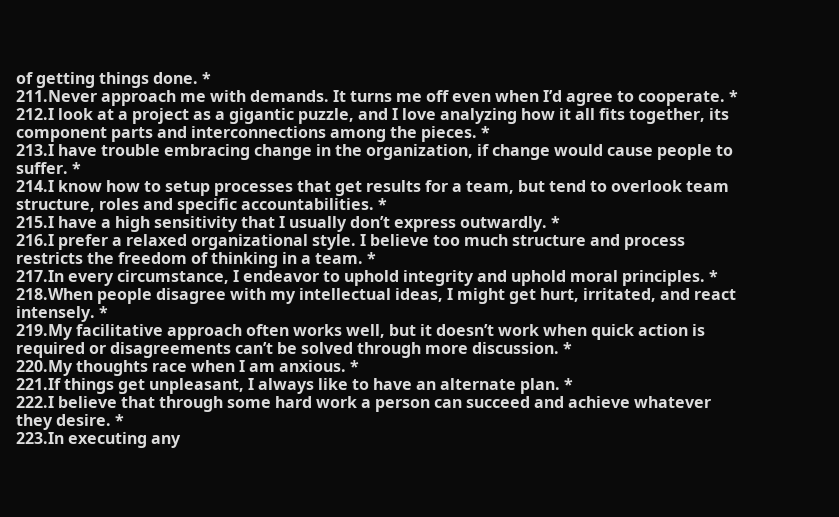of getting things done. *
211.Never approach me with demands. It turns me off even when I’d agree to cooperate. *
212.I look at a project as a gigantic puzzle, and I love analyzing how it all fits together, its component parts and interconnections among the pieces. *
213.I have trouble embracing change in the organization, if change would cause people to suffer. *
214.I know how to setup processes that get results for a team, but tend to overlook team structure, roles and specific accountabilities. *
215.I have a high sensitivity that I usually don’t express outwardly. *
216.I prefer a relaxed organizational style. I believe too much structure and process restricts the freedom of thinking in a team. *
217.In every circumstance, I endeavor to uphold integrity and uphold moral principles. *
218.When people disagree with my intellectual ideas, I might get hurt, irritated, and react intensely. *
219.My facilitative approach often works well, but it doesn’t work when quick action is required or disagreements can’t be solved through more discussion. *
220.My thoughts race when I am anxious. *
221.If things get unpleasant, I always like to have an alternate plan. *
222.I believe that through some hard work a person can succeed and achieve whatever they desire. *
223.In executing any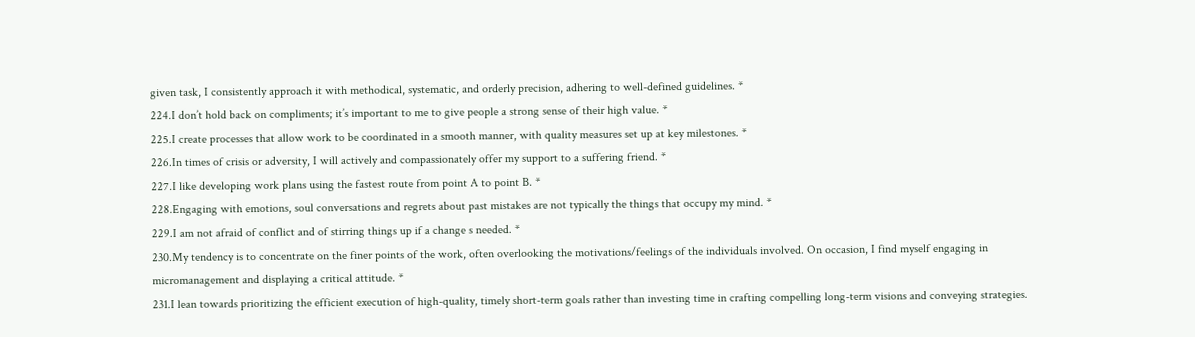given task, I consistently approach it with methodical, systematic, and orderly precision, adhering to well-defined guidelines. *
224.I don’t hold back on compliments; it’s important to me to give people a strong sense of their high value. *
225.I create processes that allow work to be coordinated in a smooth manner, with quality measures set up at key milestones. *
226.In times of crisis or adversity, I will actively and compassionately offer my support to a suffering friend. *
227.I like developing work plans using the fastest route from point A to point B. *
228.Engaging with emotions, soul conversations and regrets about past mistakes are not typically the things that occupy my mind. *
229.I am not afraid of conflict and of stirring things up if a change s needed. *
230.My tendency is to concentrate on the finer points of the work, often overlooking the motivations/feelings of the individuals involved. On occasion, I find myself engaging in micromanagement and displaying a critical attitude. *
231.I lean towards prioritizing the efficient execution of high-quality, timely short-term goals rather than investing time in crafting compelling long-term visions and conveying strategies.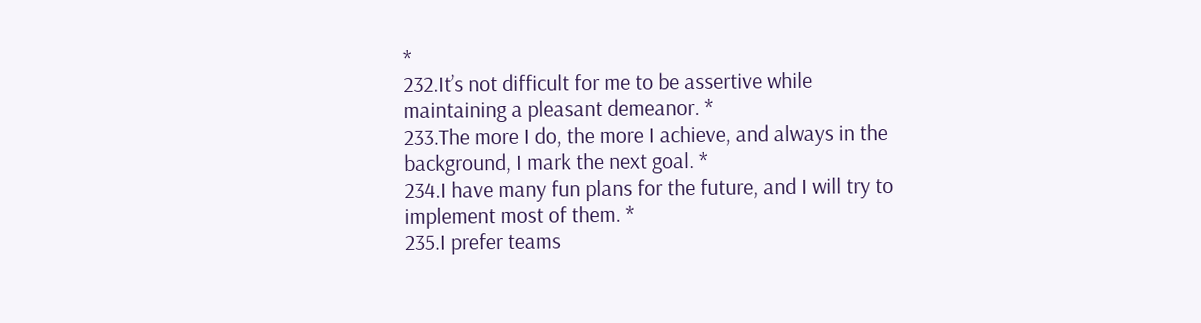*
232.It’s not difficult for me to be assertive while maintaining a pleasant demeanor. *
233.The more I do, the more I achieve, and always in the background, I mark the next goal. *
234.I have many fun plans for the future, and I will try to implement most of them. *
235.I prefer teams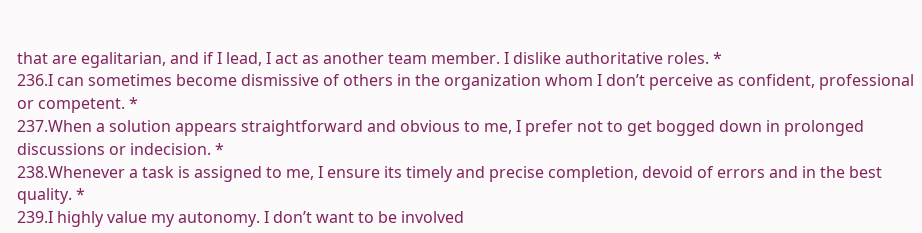that are egalitarian, and if I lead, I act as another team member. I dislike authoritative roles. *
236.I can sometimes become dismissive of others in the organization whom I don’t perceive as confident, professional or competent. *
237.When a solution appears straightforward and obvious to me, I prefer not to get bogged down in prolonged discussions or indecision. *
238.Whenever a task is assigned to me, I ensure its timely and precise completion, devoid of errors and in the best quality. *
239.I highly value my autonomy. I don’t want to be involved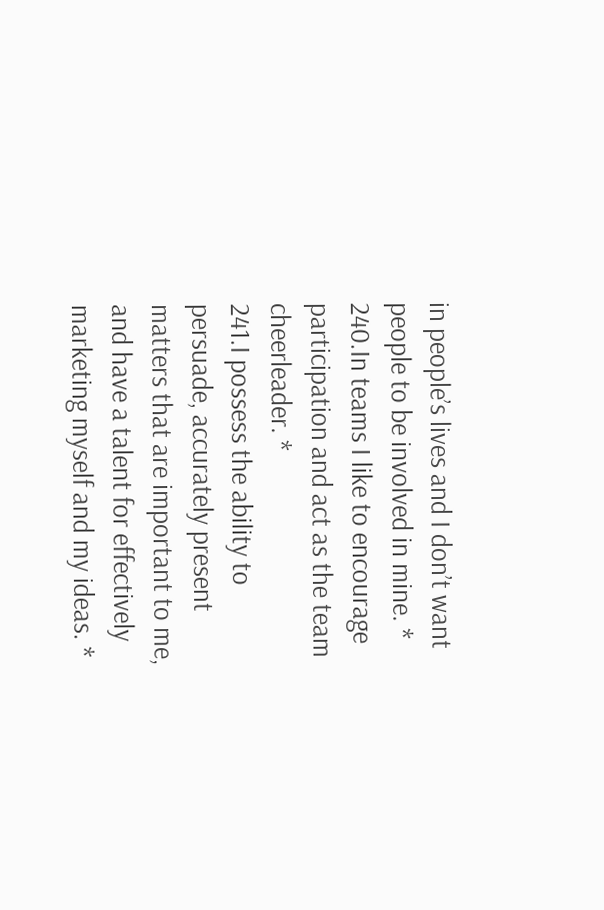in people’s lives and I don’t want people to be involved in mine. *
240.In teams I like to encourage participation and act as the team cheerleader. *
241.I possess the ability to persuade, accurately present matters that are important to me, and have a talent for effectively marketing myself and my ideas. *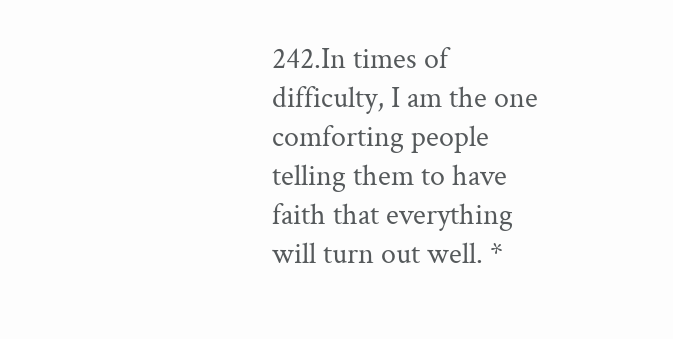242.In times of difficulty, I am the one comforting people telling them to have faith that everything will turn out well. *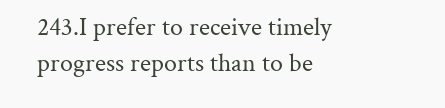243.I prefer to receive timely progress reports than to be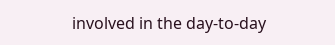involved in the day-to-day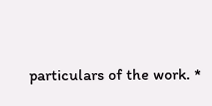particulars of the work. *